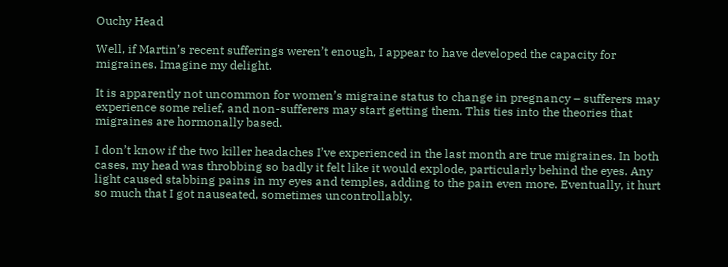Ouchy Head

Well, if Martin’s recent sufferings weren’t enough, I appear to have developed the capacity for migraines. Imagine my delight.

It is apparently not uncommon for women’s migraine status to change in pregnancy – sufferers may experience some relief, and non-sufferers may start getting them. This ties into the theories that migraines are hormonally based.

I don’t know if the two killer headaches I’ve experienced in the last month are true migraines. In both cases, my head was throbbing so badly it felt like it would explode, particularly behind the eyes. Any light caused stabbing pains in my eyes and temples, adding to the pain even more. Eventually, it hurt so much that I got nauseated, sometimes uncontrollably.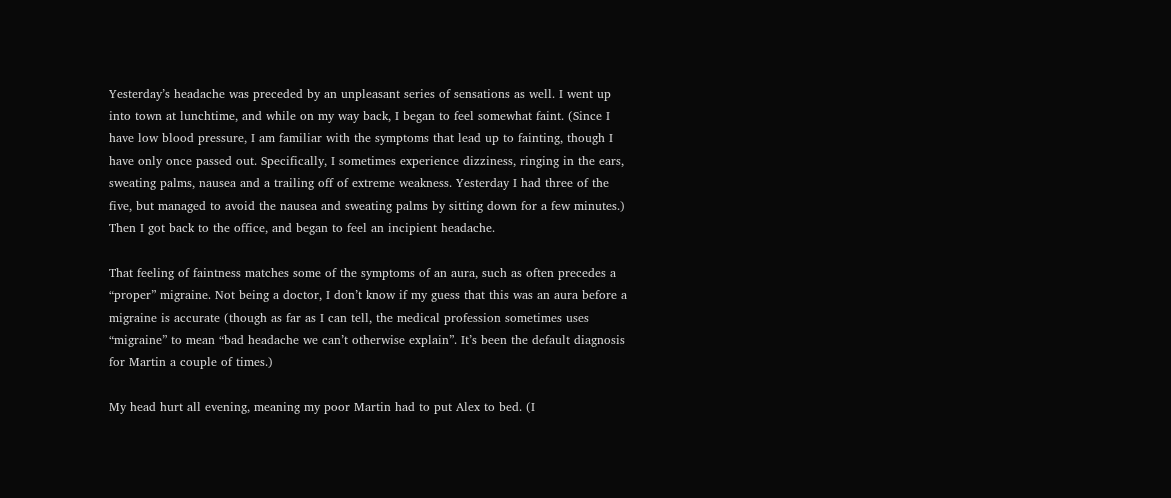Yesterday’s headache was preceded by an unpleasant series of sensations as well. I went up into town at lunchtime, and while on my way back, I began to feel somewhat faint. (Since I have low blood pressure, I am familiar with the symptoms that lead up to fainting, though I have only once passed out. Specifically, I sometimes experience dizziness, ringing in the ears, sweating palms, nausea and a trailing off of extreme weakness. Yesterday I had three of the five, but managed to avoid the nausea and sweating palms by sitting down for a few minutes.) Then I got back to the office, and began to feel an incipient headache.

That feeling of faintness matches some of the symptoms of an aura, such as often precedes a “proper” migraine. Not being a doctor, I don’t know if my guess that this was an aura before a migraine is accurate (though as far as I can tell, the medical profession sometimes uses “migraine” to mean “bad headache we can’t otherwise explain”. It’s been the default diagnosis for Martin a couple of times.)

My head hurt all evening, meaning my poor Martin had to put Alex to bed. (I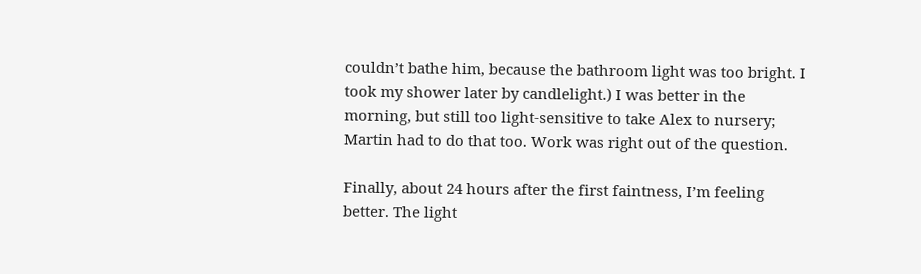couldn’t bathe him, because the bathroom light was too bright. I took my shower later by candlelight.) I was better in the morning, but still too light-sensitive to take Alex to nursery; Martin had to do that too. Work was right out of the question.

Finally, about 24 hours after the first faintness, I’m feeling better. The light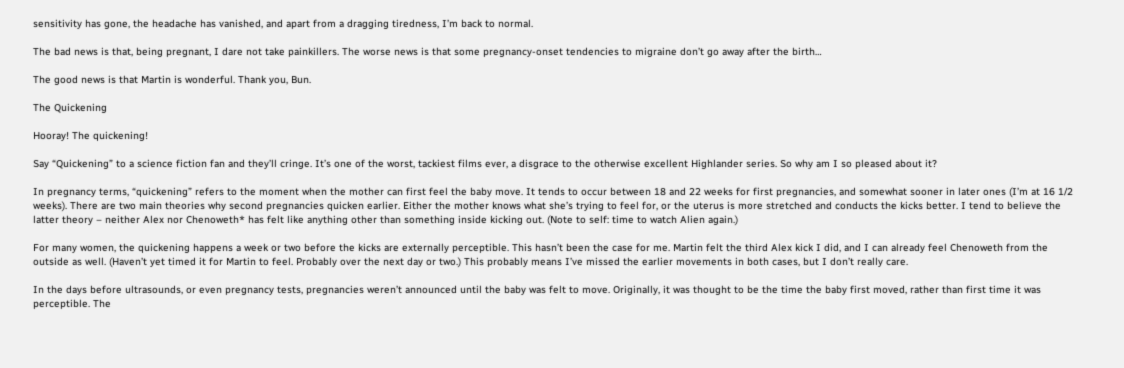sensitivity has gone, the headache has vanished, and apart from a dragging tiredness, I’m back to normal.

The bad news is that, being pregnant, I dare not take painkillers. The worse news is that some pregnancy-onset tendencies to migraine don’t go away after the birth…

The good news is that Martin is wonderful. Thank you, Bun.

The Quickening

Hooray! The quickening!

Say “Quickening” to a science fiction fan and they’ll cringe. It’s one of the worst, tackiest films ever, a disgrace to the otherwise excellent Highlander series. So why am I so pleased about it?

In pregnancy terms, “quickening” refers to the moment when the mother can first feel the baby move. It tends to occur between 18 and 22 weeks for first pregnancies, and somewhat sooner in later ones (I’m at 16 1/2 weeks). There are two main theories why second pregnancies quicken earlier. Either the mother knows what she’s trying to feel for, or the uterus is more stretched and conducts the kicks better. I tend to believe the latter theory – neither Alex nor Chenoweth* has felt like anything other than something inside kicking out. (Note to self: time to watch Alien again.)

For many women, the quickening happens a week or two before the kicks are externally perceptible. This hasn’t been the case for me. Martin felt the third Alex kick I did, and I can already feel Chenoweth from the outside as well. (Haven’t yet timed it for Martin to feel. Probably over the next day or two.) This probably means I’ve missed the earlier movements in both cases, but I don’t really care.

In the days before ultrasounds, or even pregnancy tests, pregnancies weren’t announced until the baby was felt to move. Originally, it was thought to be the time the baby first moved, rather than first time it was perceptible. The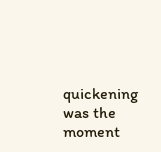quickening was the moment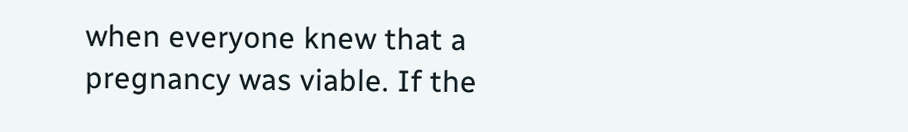when everyone knew that a pregnancy was viable. If the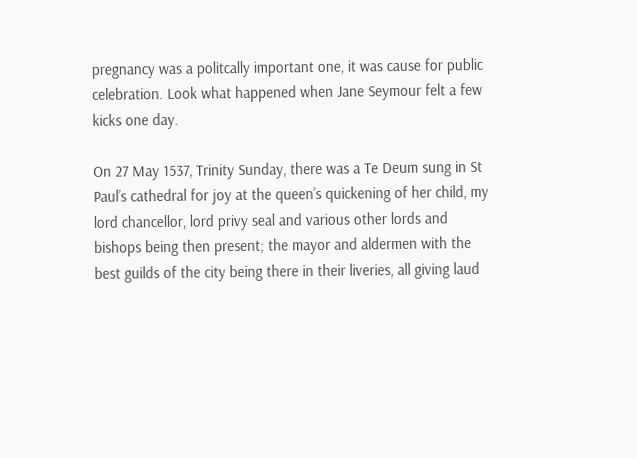pregnancy was a politcally important one, it was cause for public celebration. Look what happened when Jane Seymour felt a few kicks one day.

On 27 May 1537, Trinity Sunday, there was a Te Deum sung in St Paul’s cathedral for joy at the queen’s quickening of her child, my lord chancellor, lord privy seal and various other lords and bishops being then present; the mayor and aldermen with the best guilds of the city being there in their liveries, all giving laud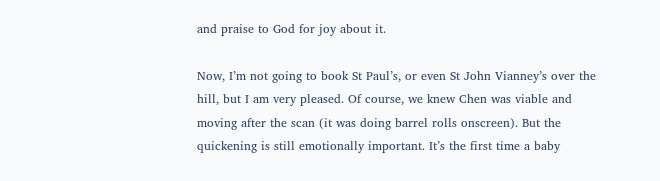and praise to God for joy about it.

Now, I’m not going to book St Paul’s, or even St John Vianney’s over the hill, but I am very pleased. Of course, we knew Chen was viable and moving after the scan (it was doing barrel rolls onscreen). But the quickening is still emotionally important. It’s the first time a baby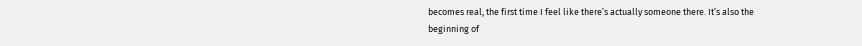becomes real, the first time I feel like there’s actually someone there. It’s also the beginning of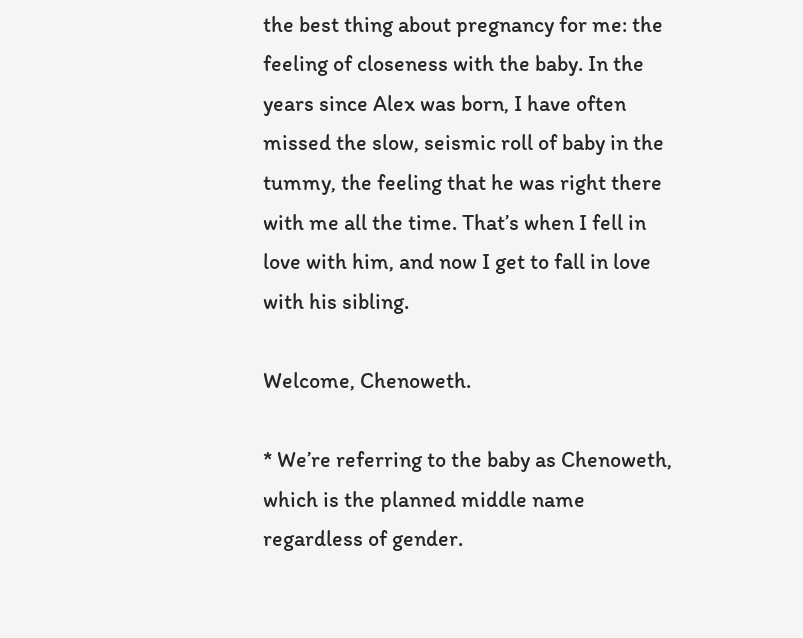the best thing about pregnancy for me: the feeling of closeness with the baby. In the years since Alex was born, I have often missed the slow, seismic roll of baby in the tummy, the feeling that he was right there with me all the time. That’s when I fell in love with him, and now I get to fall in love with his sibling.

Welcome, Chenoweth.

* We’re referring to the baby as Chenoweth, which is the planned middle name regardless of gender.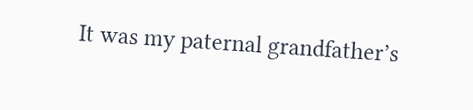It was my paternal grandfather’s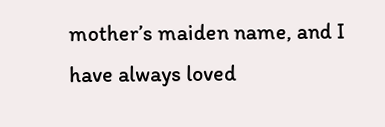mother’s maiden name, and I have always loved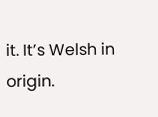it. It’s Welsh in origin.